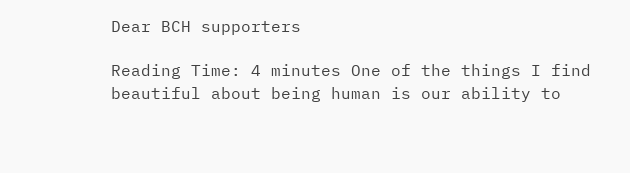Dear BCH supporters

Reading Time: 4 minutes One of the things I find beautiful about being human is our ability to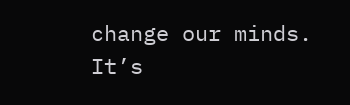change our minds. It’s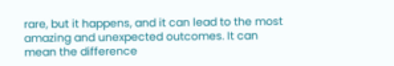rare, but it happens, and it can lead to the most amazing and unexpected outcomes. It can mean the difference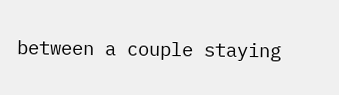between a couple staying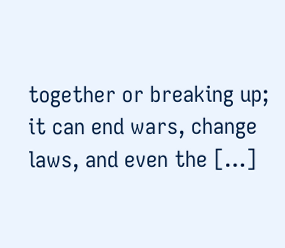together or breaking up; it can end wars, change laws, and even the […]